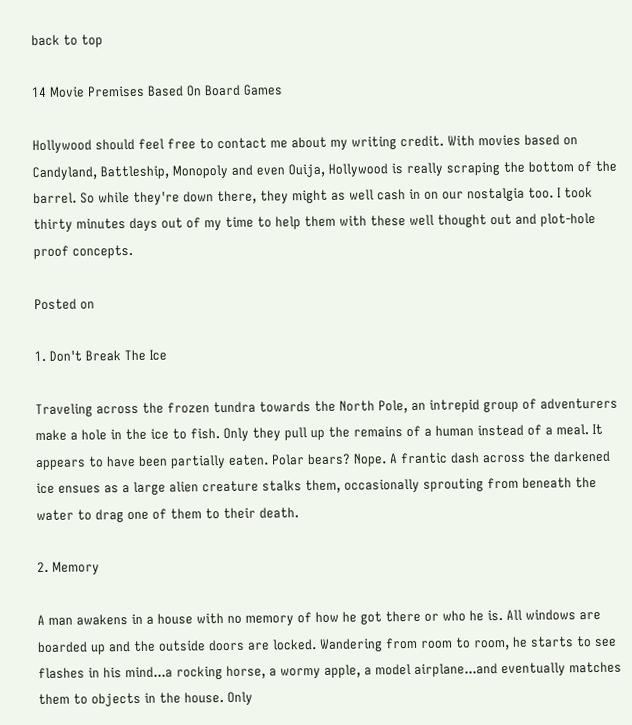back to top

14 Movie Premises Based On Board Games

Hollywood should feel free to contact me about my writing credit. With movies based on Candyland, Battleship, Monopoly and even Ouija, Hollywood is really scraping the bottom of the barrel. So while they're down there, they might as well cash in on our nostalgia too. I took thirty minutes days out of my time to help them with these well thought out and plot-hole proof concepts.

Posted on

1. Don't Break The Ice

Traveling across the frozen tundra towards the North Pole, an intrepid group of adventurers make a hole in the ice to fish. Only they pull up the remains of a human instead of a meal. It appears to have been partially eaten. Polar bears? Nope. A frantic dash across the darkened ice ensues as a large alien creature stalks them, occasionally sprouting from beneath the water to drag one of them to their death.

2. Memory

A man awakens in a house with no memory of how he got there or who he is. All windows are boarded up and the outside doors are locked. Wandering from room to room, he starts to see flashes in his mind...a rocking horse, a wormy apple, a model airplane...and eventually matches them to objects in the house. Only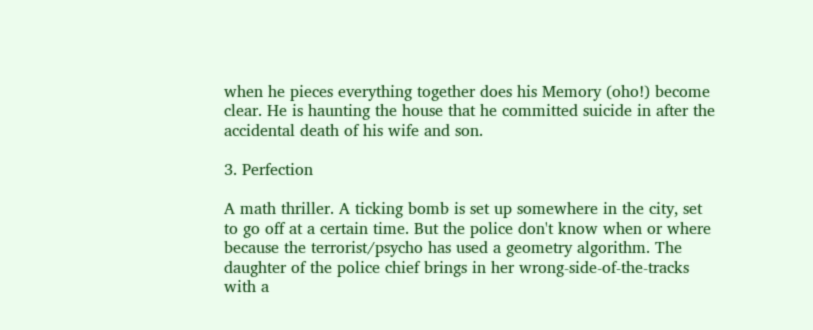when he pieces everything together does his Memory (oho!) become clear. He is haunting the house that he committed suicide in after the accidental death of his wife and son.

3. Perfection

A math thriller. A ticking bomb is set up somewhere in the city, set to go off at a certain time. But the police don't know when or where because the terrorist/psycho has used a geometry algorithm. The daughter of the police chief brings in her wrong-side-of-the-tracks with a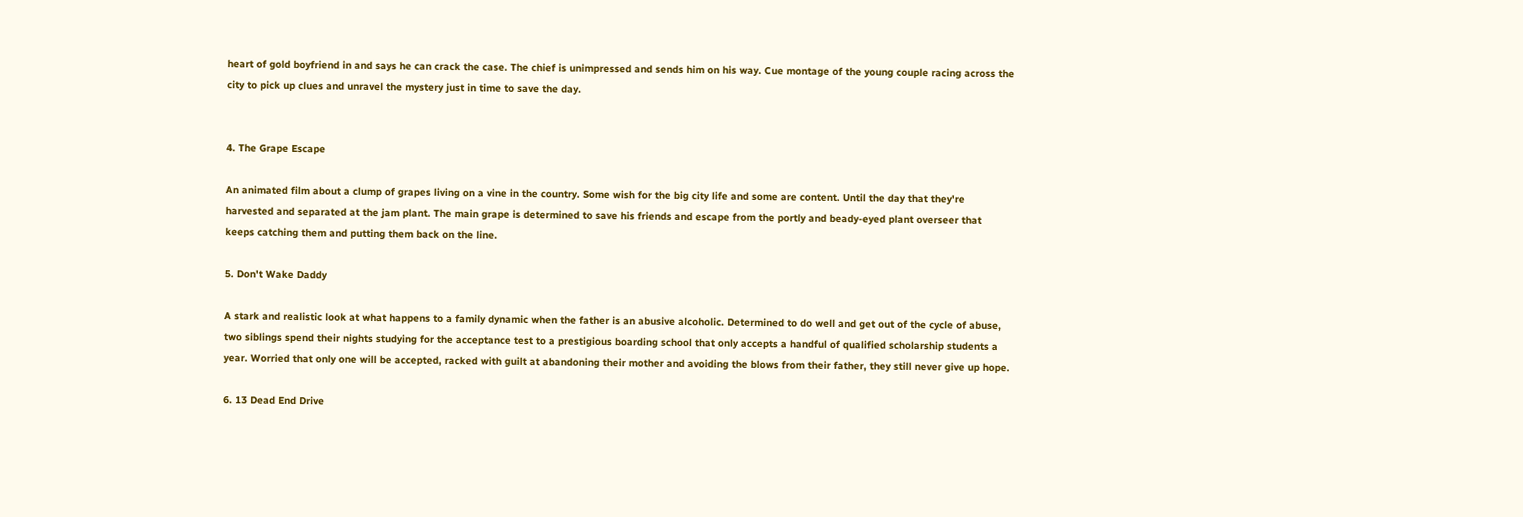heart of gold boyfriend in and says he can crack the case. The chief is unimpressed and sends him on his way. Cue montage of the young couple racing across the city to pick up clues and unravel the mystery just in time to save the day.


4. The Grape Escape

An animated film about a clump of grapes living on a vine in the country. Some wish for the big city life and some are content. Until the day that they're harvested and separated at the jam plant. The main grape is determined to save his friends and escape from the portly and beady-eyed plant overseer that keeps catching them and putting them back on the line.

5. Don't Wake Daddy

A stark and realistic look at what happens to a family dynamic when the father is an abusive alcoholic. Determined to do well and get out of the cycle of abuse, two siblings spend their nights studying for the acceptance test to a prestigious boarding school that only accepts a handful of qualified scholarship students a year. Worried that only one will be accepted, racked with guilt at abandoning their mother and avoiding the blows from their father, they still never give up hope.

6. 13 Dead End Drive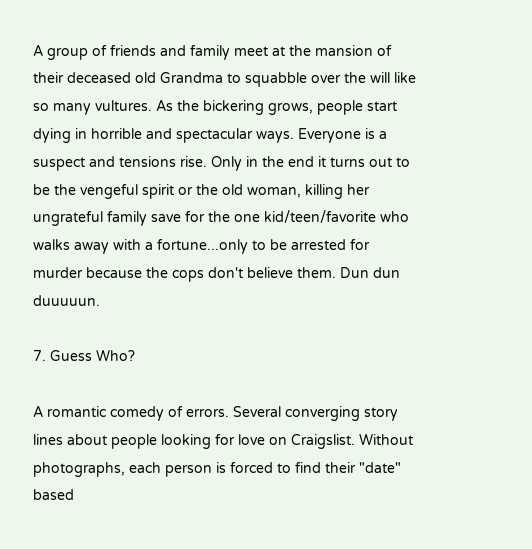A group of friends and family meet at the mansion of their deceased old Grandma to squabble over the will like so many vultures. As the bickering grows, people start dying in horrible and spectacular ways. Everyone is a suspect and tensions rise. Only in the end it turns out to be the vengeful spirit or the old woman, killing her ungrateful family save for the one kid/teen/favorite who walks away with a fortune...only to be arrested for murder because the cops don't believe them. Dun dun duuuuun.

7. Guess Who?

A romantic comedy of errors. Several converging story lines about people looking for love on Craigslist. Without photographs, each person is forced to find their "date" based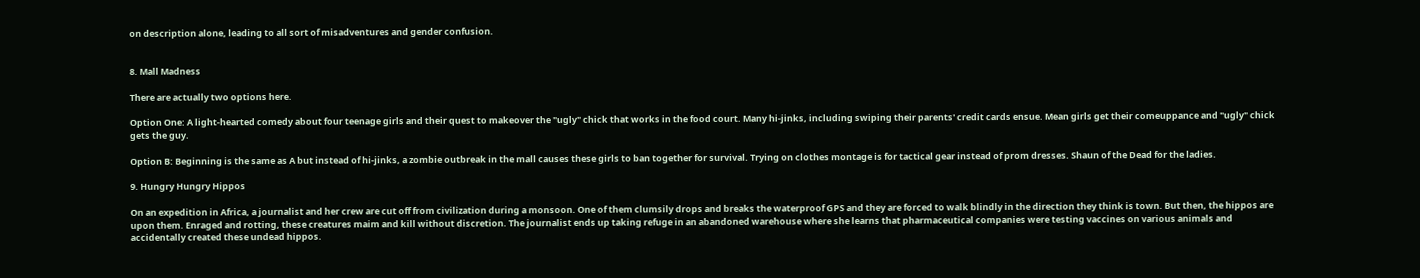on description alone, leading to all sort of misadventures and gender confusion.


8. Mall Madness

There are actually two options here.

Option One: A light-hearted comedy about four teenage girls and their quest to makeover the "ugly" chick that works in the food court. Many hi-jinks, including swiping their parents' credit cards ensue. Mean girls get their comeuppance and "ugly" chick gets the guy.

Option B: Beginning is the same as A but instead of hi-jinks, a zombie outbreak in the mall causes these girls to ban together for survival. Trying on clothes montage is for tactical gear instead of prom dresses. Shaun of the Dead for the ladies.

9. Hungry Hungry Hippos

On an expedition in Africa, a journalist and her crew are cut off from civilization during a monsoon. One of them clumsily drops and breaks the waterproof GPS and they are forced to walk blindly in the direction they think is town. But then, the hippos are upon them. Enraged and rotting, these creatures maim and kill without discretion. The journalist ends up taking refuge in an abandoned warehouse where she learns that pharmaceutical companies were testing vaccines on various animals and accidentally created these undead hippos.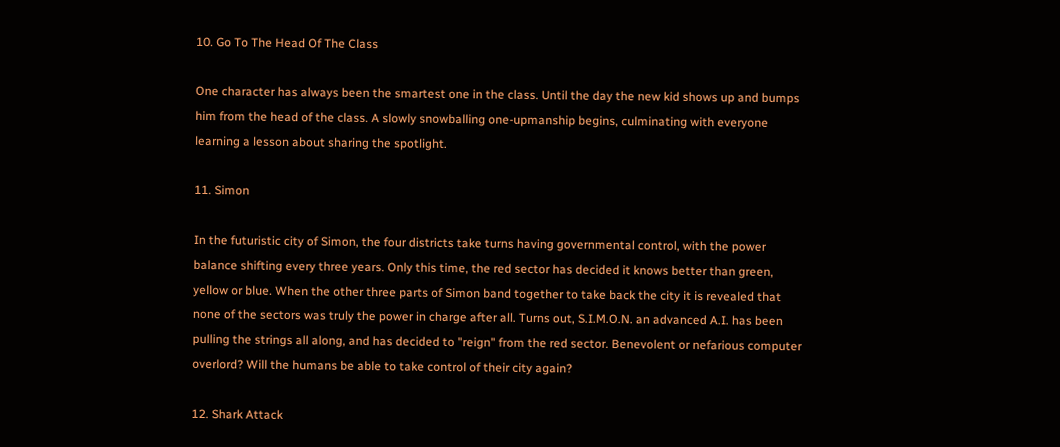10. Go To The Head Of The Class

One character has always been the smartest one in the class. Until the day the new kid shows up and bumps him from the head of the class. A slowly snowballing one-upmanship begins, culminating with everyone learning a lesson about sharing the spotlight.

11. Simon

In the futuristic city of Simon, the four districts take turns having governmental control, with the power balance shifting every three years. Only this time, the red sector has decided it knows better than green, yellow or blue. When the other three parts of Simon band together to take back the city it is revealed that none of the sectors was truly the power in charge after all. Turns out, S.I.M.O.N. an advanced A.I. has been pulling the strings all along, and has decided to "reign" from the red sector. Benevolent or nefarious computer overlord? Will the humans be able to take control of their city again?

12. Shark Attack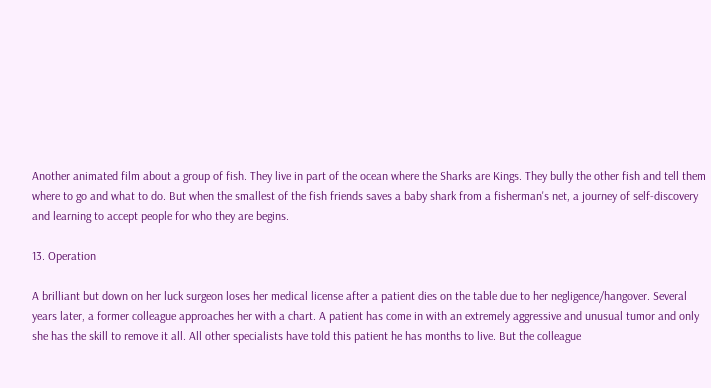Another animated film about a group of fish. They live in part of the ocean where the Sharks are Kings. They bully the other fish and tell them where to go and what to do. But when the smallest of the fish friends saves a baby shark from a fisherman's net, a journey of self-discovery and learning to accept people for who they are begins.

13. Operation

A brilliant but down on her luck surgeon loses her medical license after a patient dies on the table due to her negligence/hangover. Several years later, a former colleague approaches her with a chart. A patient has come in with an extremely aggressive and unusual tumor and only she has the skill to remove it all. All other specialists have told this patient he has months to live. But the colleague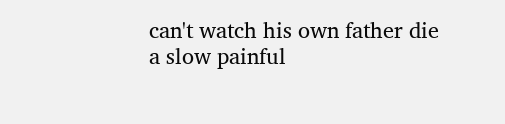can't watch his own father die a slow painful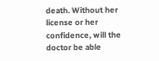death. Without her license or her confidence, will the doctor be able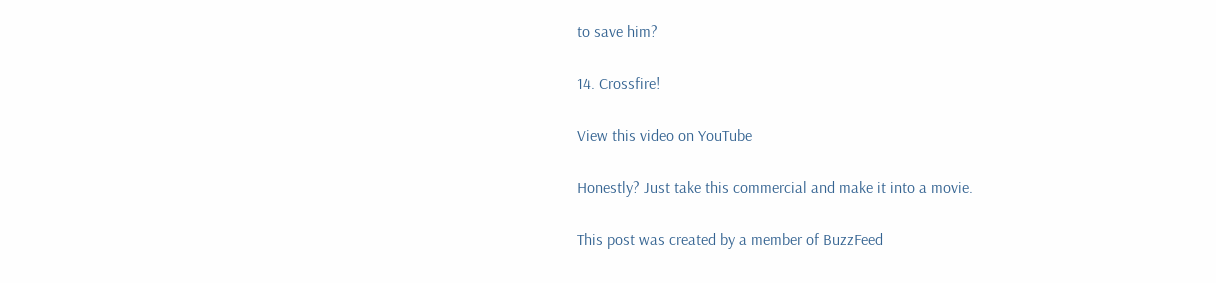to save him?

14. Crossfire!

View this video on YouTube

Honestly? Just take this commercial and make it into a movie.

This post was created by a member of BuzzFeed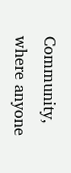Community, where anyone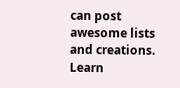can post awesome lists and creations. Learn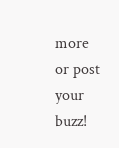more or post your buzz!